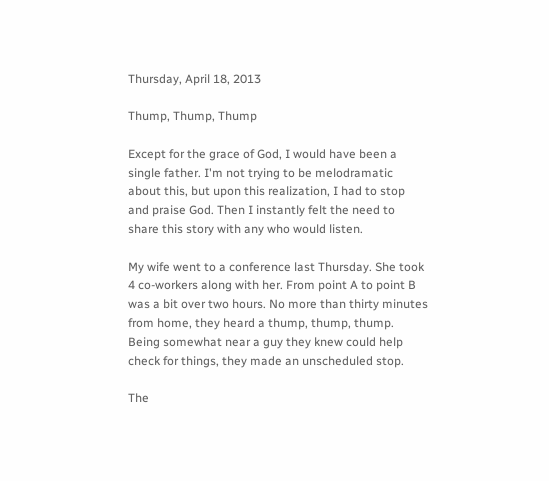Thursday, April 18, 2013

Thump, Thump, Thump

Except for the grace of God, I would have been a single father. I'm not trying to be melodramatic about this, but upon this realization, I had to stop and praise God. Then I instantly felt the need to share this story with any who would listen.

My wife went to a conference last Thursday. She took 4 co-workers along with her. From point A to point B was a bit over two hours. No more than thirty minutes from home, they heard a thump, thump, thump. Being somewhat near a guy they knew could help check for things, they made an unscheduled stop.

The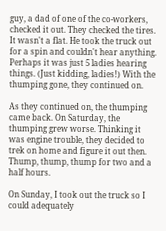guy, a dad of one of the co-workers, checked it out. They checked the tires. It wasn't a flat. He took the truck out for a spin and couldn't hear anything. Perhaps it was just 5 ladies hearing things. (Just kidding, ladies!) With the thumping gone, they continued on.

As they continued on, the thumping came back. On Saturday, the thumping grew worse. Thinking it was engine trouble, they decided to trek on home and figure it out then. Thump, thump, thump for two and a half hours.

On Sunday, I took out the truck so I could adequately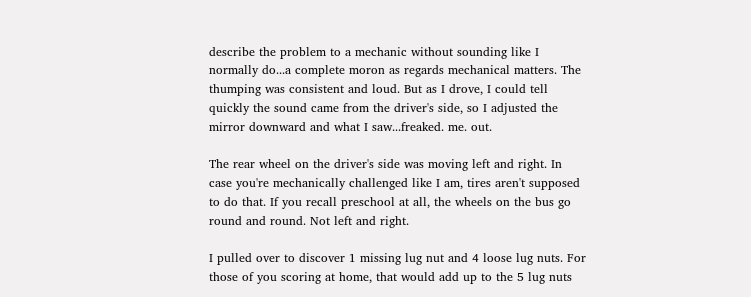describe the problem to a mechanic without sounding like I normally do...a complete moron as regards mechanical matters. The thumping was consistent and loud. But as I drove, I could tell quickly the sound came from the driver's side, so I adjusted the mirror downward and what I saw...freaked. me. out.

The rear wheel on the driver's side was moving left and right. In case you're mechanically challenged like I am, tires aren't supposed to do that. If you recall preschool at all, the wheels on the bus go round and round. Not left and right.

I pulled over to discover 1 missing lug nut and 4 loose lug nuts. For those of you scoring at home, that would add up to the 5 lug nuts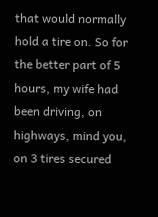that would normally hold a tire on. So for the better part of 5 hours, my wife had been driving, on highways, mind you, on 3 tires secured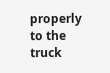properly to the truck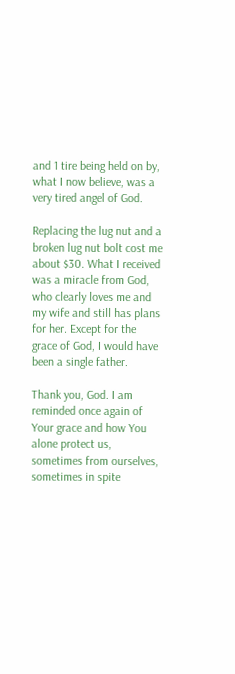and 1 tire being held on by, what I now believe, was a very tired angel of God.

Replacing the lug nut and a broken lug nut bolt cost me about $30. What I received was a miracle from God, who clearly loves me and my wife and still has plans for her. Except for the grace of God, I would have been a single father.

Thank you, God. I am reminded once again of Your grace and how You alone protect us, sometimes from ourselves, sometimes in spite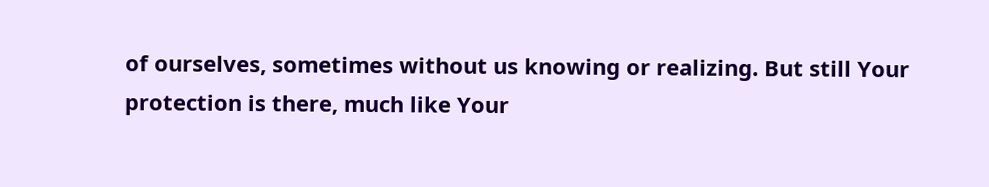of ourselves, sometimes without us knowing or realizing. But still Your protection is there, much like Your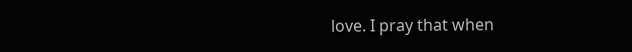love. I pray that when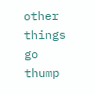other things go thump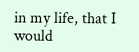in my life, that I would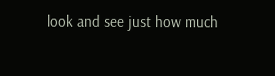look and see just how much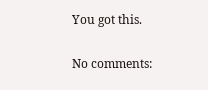You got this.

No comments: